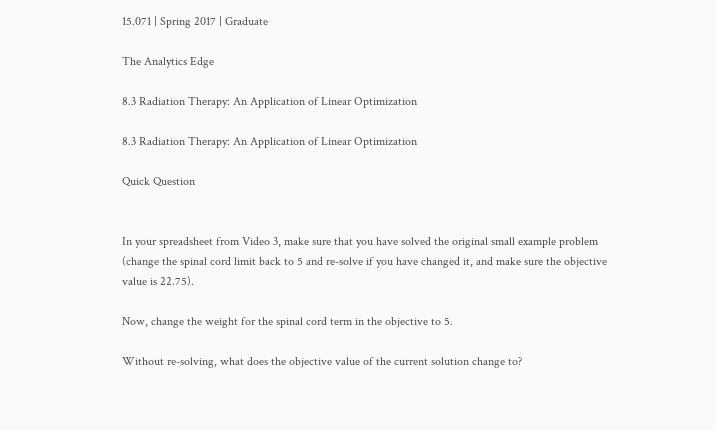15.071 | Spring 2017 | Graduate

The Analytics Edge

8.3 Radiation Therapy: An Application of Linear Optimization

8.3 Radiation Therapy: An Application of Linear Optimization

Quick Question


In your spreadsheet from Video 3, make sure that you have solved the original small example problem (change the spinal cord limit back to 5 and re-solve if you have changed it, and make sure the objective value is 22.75).

Now, change the weight for the spinal cord term in the objective to 5.

Without re-solving, what does the objective value of the current solution change to?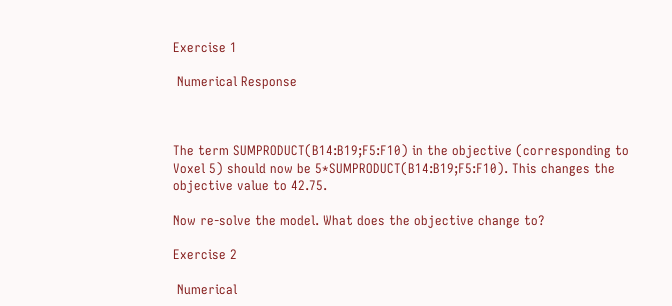Exercise 1

 Numerical Response



The term SUMPRODUCT(B14:B19;F5:F10) in the objective (corresponding to Voxel 5) should now be 5*SUMPRODUCT(B14:B19;F5:F10). This changes the objective value to 42.75.

Now re-solve the model. What does the objective change to?

Exercise 2

 Numerical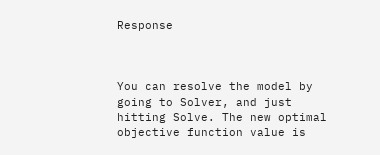Response



You can resolve the model by going to Solver, and just hitting Solve. The new optimal objective function value is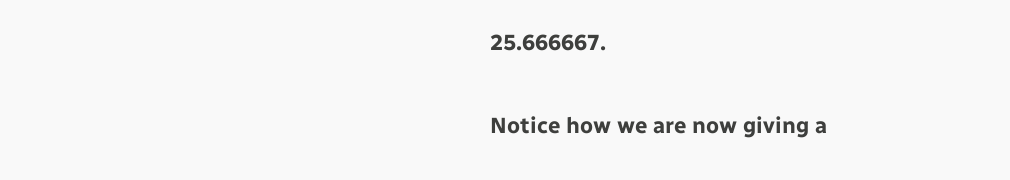25.666667.

Notice how we are now giving a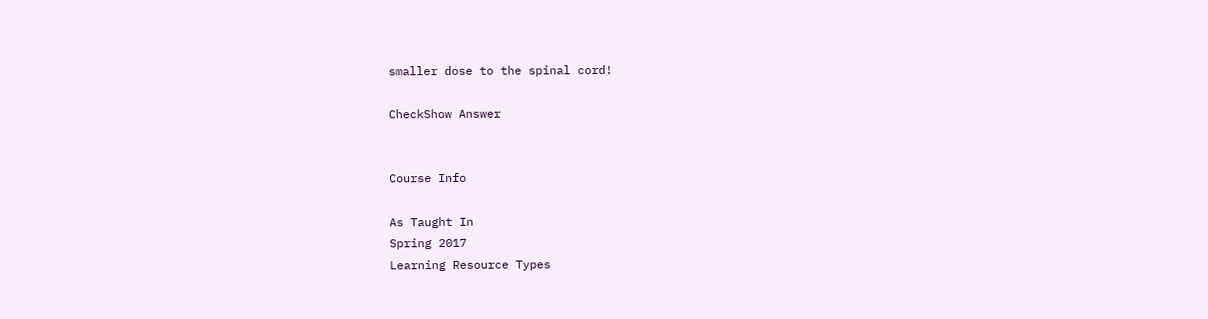smaller dose to the spinal cord!

CheckShow Answer


Course Info

As Taught In
Spring 2017
Learning Resource Types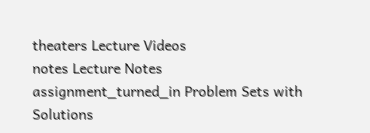theaters Lecture Videos
notes Lecture Notes
assignment_turned_in Problem Sets with Solutions